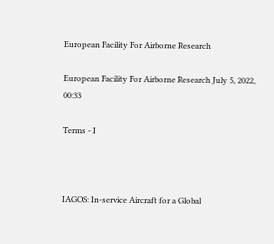European Facility For Airborne Research

European Facility For Airborne Research July 5, 2022, 00:33

Terms - I



IAGOS: In-service Aircraft for a Global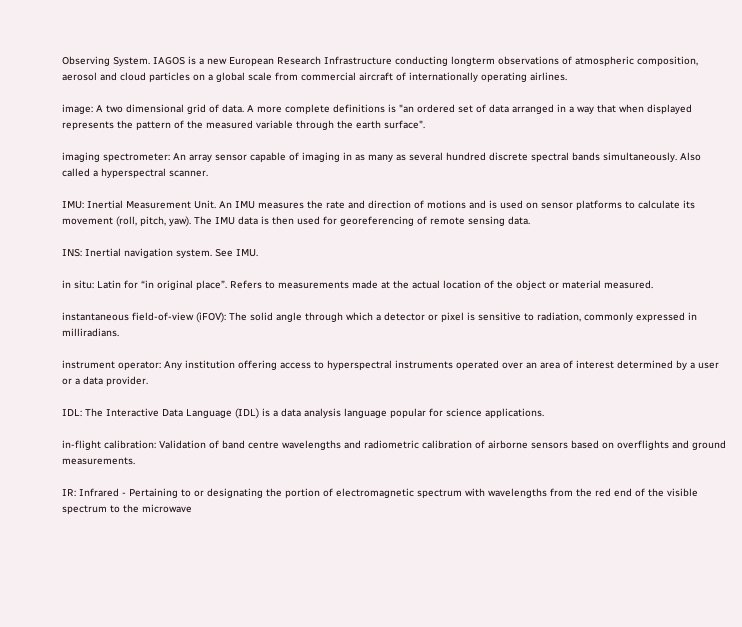Observing System. IAGOS is a new European Research Infrastructure conducting longterm observations of atmospheric composition, aerosol and cloud particles on a global scale from commercial aircraft of internationally operating airlines.

image: A two dimensional grid of data. A more complete definitions is "an ordered set of data arranged in a way that when displayed represents the pattern of the measured variable through the earth surface".

imaging spectrometer: An array sensor capable of imaging in as many as several hundred discrete spectral bands simultaneously. Also called a hyperspectral scanner.

IMU: Inertial Measurement Unit. An IMU measures the rate and direction of motions and is used on sensor platforms to calculate its movement (roll, pitch, yaw). The IMU data is then used for georeferencing of remote sensing data.

INS: Inertial navigation system. See IMU.

in situ: Latin for “in original place”. Refers to measurements made at the actual location of the object or material measured.

instantaneous field-of-view (iFOV): The solid angle through which a detector or pixel is sensitive to radiation, commonly expressed in milliradians.

instrument operator: Any institution offering access to hyperspectral instruments operated over an area of interest determined by a user or a data provider.

IDL: The Interactive Data Language (IDL) is a data analysis language popular for science applications.

in-flight calibration: Validation of band centre wavelengths and radiometric calibration of airborne sensors based on overflights and ground measurements.

IR: Infrared - Pertaining to or designating the portion of electromagnetic spectrum with wavelengths from the red end of the visible spectrum to the microwave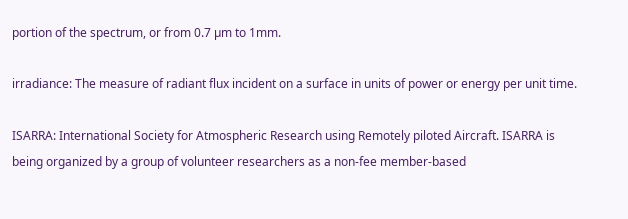portion of the spectrum, or from 0.7 µm to 1mm.

irradiance: The measure of radiant flux incident on a surface in units of power or energy per unit time.

ISARRA: International Society for Atmospheric Research using Remotely piloted Aircraft. ISARRA is being organized by a group of volunteer researchers as a non-fee member-based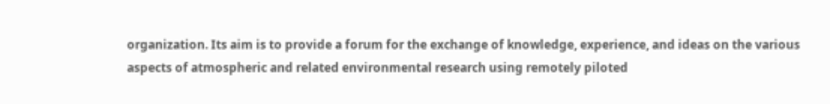organization. Its aim is to provide a forum for the exchange of knowledge, experience, and ideas on the various aspects of atmospheric and related environmental research using remotely piloted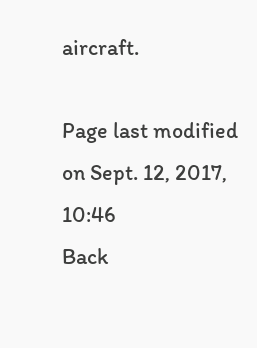aircraft.

Page last modified on Sept. 12, 2017, 10:46
Back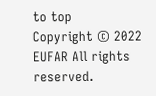to top
Copyright © 2022 EUFAR All rights reserved.